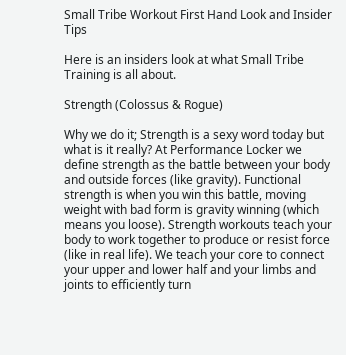Small Tribe Workout First Hand Look and Insider Tips

Here is an insiders look at what Small Tribe Training is all about.

Strength (Colossus & Rogue)

Why we do it; Strength is a sexy word today but what is it really? At Performance Locker we define strength as the battle between your body and outside forces (like gravity). Functional strength is when you win this battle, moving weight with bad form is gravity winning (which means you loose). Strength workouts teach your body to work together to produce or resist force (like in real life). We teach your core to connect your upper and lower half and your limbs and joints to efficiently turn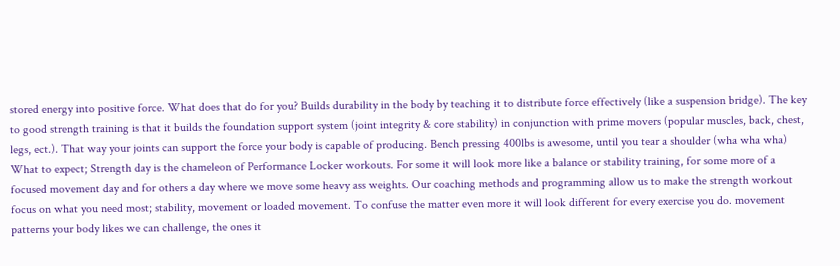stored energy into positive force. What does that do for you? Builds durability in the body by teaching it to distribute force effectively (like a suspension bridge). The key to good strength training is that it builds the foundation support system (joint integrity & core stability) in conjunction with prime movers (popular muscles, back, chest, legs, ect.). That way your joints can support the force your body is capable of producing. Bench pressing 400lbs is awesome, until you tear a shoulder (wha wha wha)
What to expect; Strength day is the chameleon of Performance Locker workouts. For some it will look more like a balance or stability training, for some more of a focused movement day and for others a day where we move some heavy ass weights. Our coaching methods and programming allow us to make the strength workout focus on what you need most; stability, movement or loaded movement. To confuse the matter even more it will look different for every exercise you do. movement patterns your body likes we can challenge, the ones it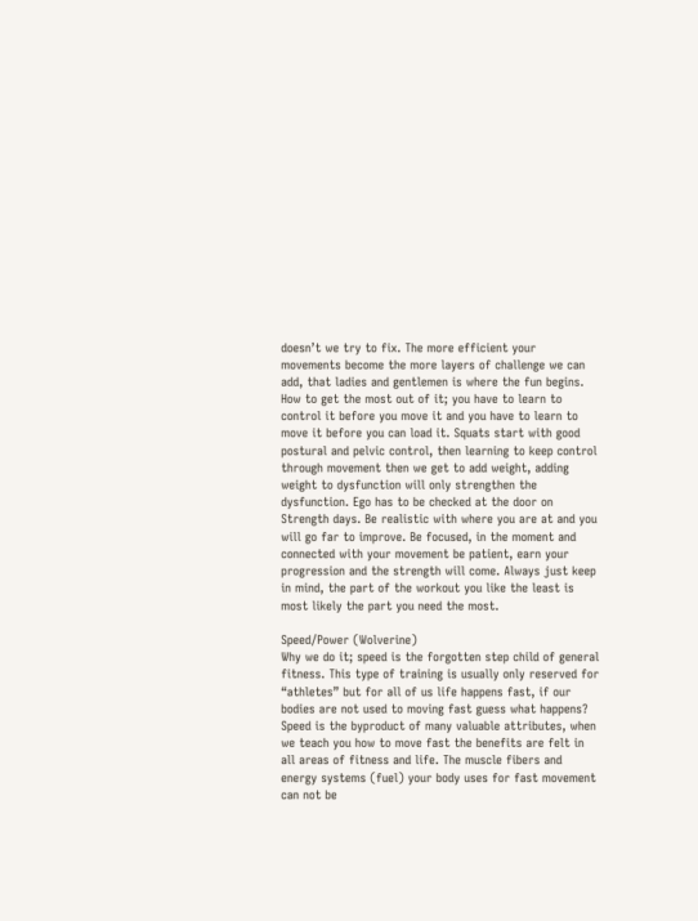doesn’t we try to fix. The more efficient your movements become the more layers of challenge we can add, that ladies and gentlemen is where the fun begins.
How to get the most out of it; you have to learn to control it before you move it and you have to learn to move it before you can load it. Squats start with good postural and pelvic control, then learning to keep control through movement then we get to add weight, adding weight to dysfunction will only strengthen the dysfunction. Ego has to be checked at the door on Strength days. Be realistic with where you are at and you will go far to improve. Be focused, in the moment and connected with your movement be patient, earn your progression and the strength will come. Always just keep in mind, the part of the workout you like the least is most likely the part you need the most.

Speed/Power (Wolverine)
Why we do it; speed is the forgotten step child of general fitness. This type of training is usually only reserved for “athletes” but for all of us life happens fast, if our bodies are not used to moving fast guess what happens? Speed is the byproduct of many valuable attributes, when we teach you how to move fast the benefits are felt in all areas of fitness and life. The muscle fibers and energy systems (fuel) your body uses for fast movement can not be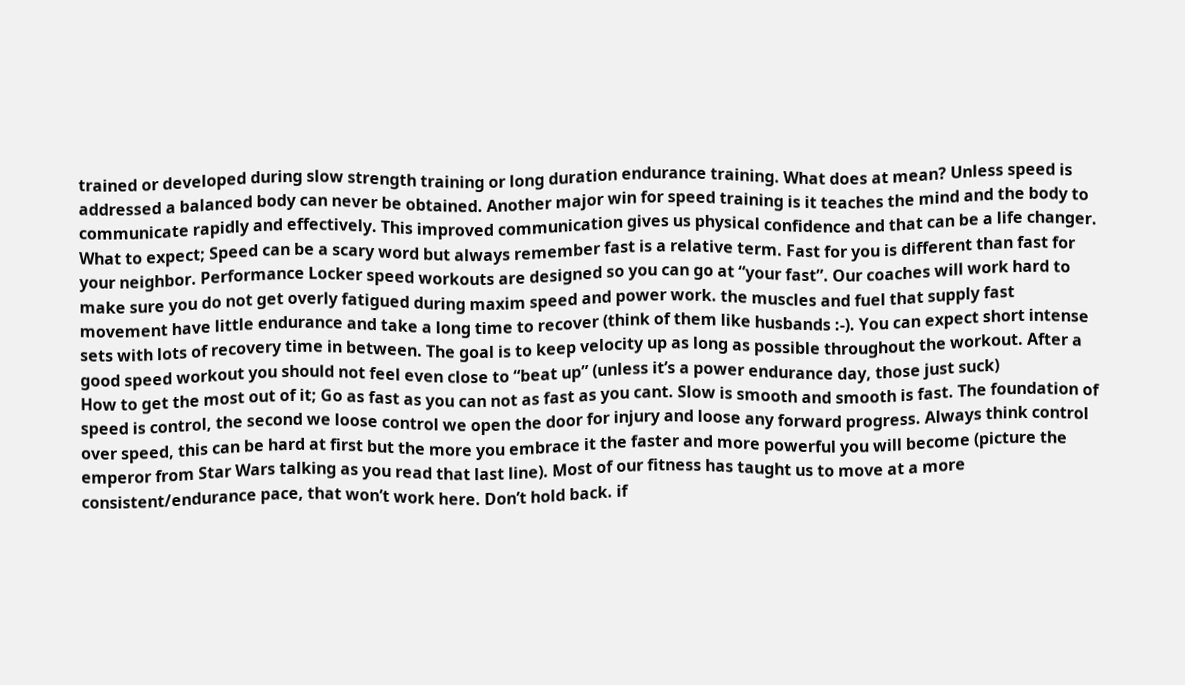trained or developed during slow strength training or long duration endurance training. What does at mean? Unless speed is addressed a balanced body can never be obtained. Another major win for speed training is it teaches the mind and the body to communicate rapidly and effectively. This improved communication gives us physical confidence and that can be a life changer.
What to expect; Speed can be a scary word but always remember fast is a relative term. Fast for you is different than fast for your neighbor. Performance Locker speed workouts are designed so you can go at “your fast”. Our coaches will work hard to make sure you do not get overly fatigued during maxim speed and power work. the muscles and fuel that supply fast movement have little endurance and take a long time to recover (think of them like husbands :-). You can expect short intense sets with lots of recovery time in between. The goal is to keep velocity up as long as possible throughout the workout. After a good speed workout you should not feel even close to “beat up” (unless it’s a power endurance day, those just suck)
How to get the most out of it; Go as fast as you can not as fast as you cant. Slow is smooth and smooth is fast. The foundation of speed is control, the second we loose control we open the door for injury and loose any forward progress. Always think control over speed, this can be hard at first but the more you embrace it the faster and more powerful you will become (picture the emperor from Star Wars talking as you read that last line). Most of our fitness has taught us to move at a more consistent/endurance pace, that won’t work here. Don’t hold back. if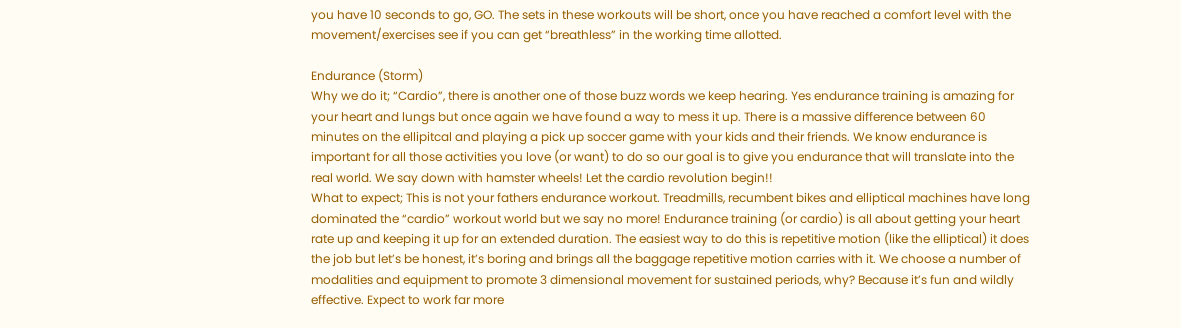you have 10 seconds to go, GO. The sets in these workouts will be short, once you have reached a comfort level with the movement/exercises see if you can get “breathless” in the working time allotted.

Endurance (Storm)
Why we do it; “Cardio”, there is another one of those buzz words we keep hearing. Yes endurance training is amazing for your heart and lungs but once again we have found a way to mess it up. There is a massive difference between 60 minutes on the ellipitcal and playing a pick up soccer game with your kids and their friends. We know endurance is important for all those activities you love (or want) to do so our goal is to give you endurance that will translate into the real world. We say down with hamster wheels! Let the cardio revolution begin!!
What to expect; This is not your fathers endurance workout. Treadmills, recumbent bikes and elliptical machines have long dominated the “cardio” workout world but we say no more! Endurance training (or cardio) is all about getting your heart rate up and keeping it up for an extended duration. The easiest way to do this is repetitive motion (like the elliptical) it does the job but let’s be honest, it’s boring and brings all the baggage repetitive motion carries with it. We choose a number of modalities and equipment to promote 3 dimensional movement for sustained periods, why? Because it’s fun and wildly effective. Expect to work far more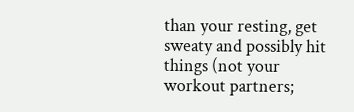than your resting, get sweaty and possibly hit things (not your workout partners;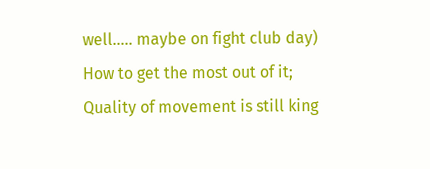well….. maybe on fight club day)
How to get the most out of it; Quality of movement is still king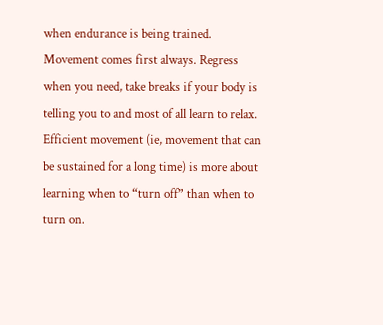when endurance is being trained. Movement comes first always. Regress when you need, take breaks if your body is telling you to and most of all learn to relax. Efficient movement (ie, movement that can be sustained for a long time) is more about learning when to “turn off” than when to turn on.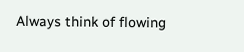Always think of flowing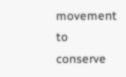movement to conserve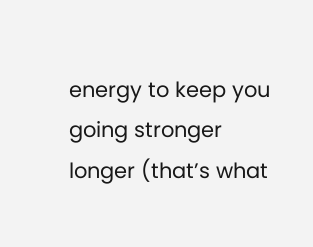energy to keep you going stronger longer (that’s what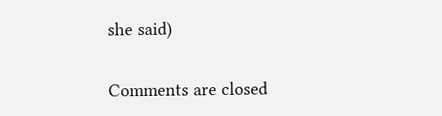she said)

Comments are closed